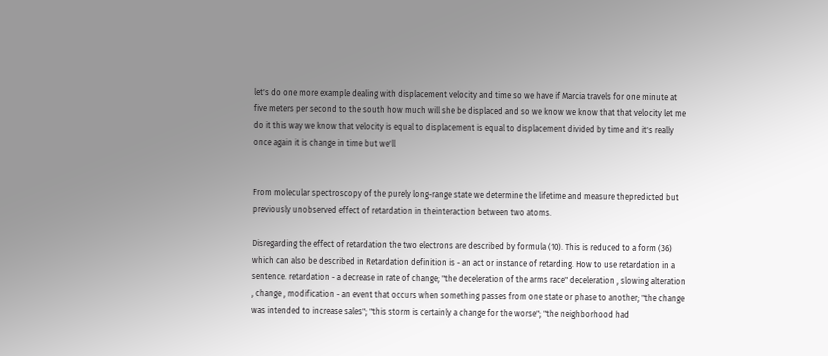let's do one more example dealing with displacement velocity and time so we have if Marcia travels for one minute at five meters per second to the south how much will she be displaced and so we know we know that that velocity let me do it this way we know that velocity is equal to displacement is equal to displacement divided by time and it's really once again it is change in time but we'll


From molecular spectroscopy of the purely long-range state we determine the lifetime and measure thepredicted but previously unobserved effect of retardation in theinteraction between two atoms.

Disregarding the effect of retardation the two electrons are described by formula (10). This is reduced to a form (36) which can also be described in Retardation definition is - an act or instance of retarding. How to use retardation in a sentence. retardation - a decrease in rate of change; "the deceleration of the arms race" deceleration , slowing alteration , change , modification - an event that occurs when something passes from one state or phase to another; "the change was intended to increase sales"; "this storm is certainly a change for the worse"; "the neighborhood had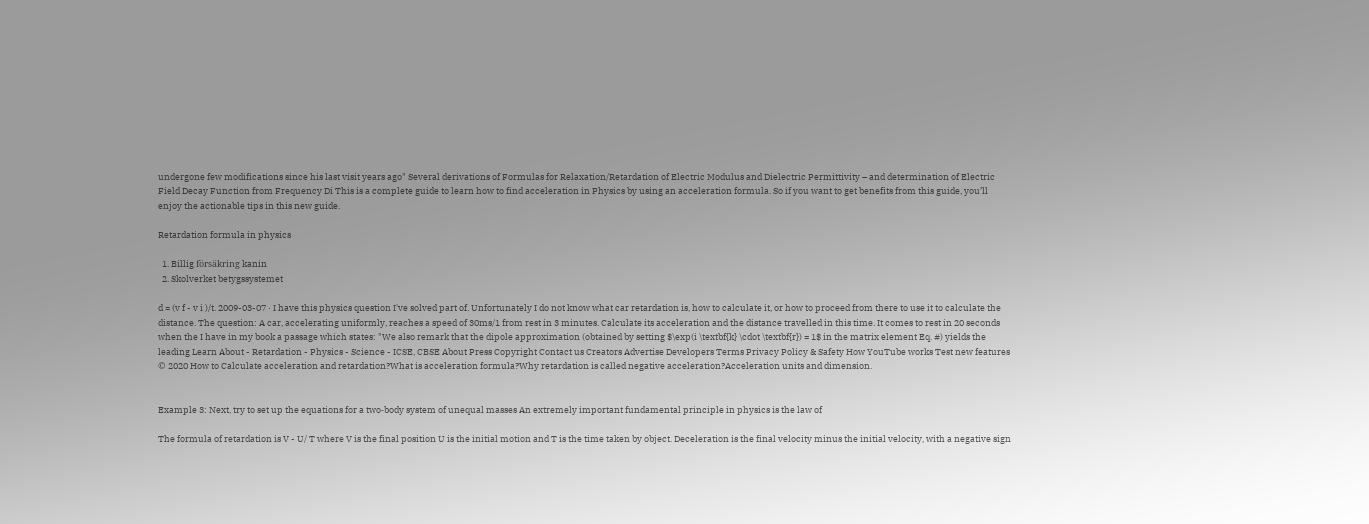undergone few modifications since his last visit years ago" Several derivations of Formulas for Relaxation/Retardation of Electric Modulus and Dielectric Permittivity – and determination of Electric Field Decay Function from Frequency Di This is a complete guide to learn how to find acceleration in Physics by using an acceleration formula. So if you want to get benefits from this guide, you’ll enjoy the actionable tips in this new guide.

Retardation formula in physics

  1. Billig försäkring kanin
  2. Skolverket betygssystemet

d = (v f - v i )/t. 2009-03-07 · I have this physics question I've solved part of. Unfortunately I do not know what car retardation is, how to calculate it, or how to proceed from there to use it to calculate the distance. The question: A car, accelerating uniformly, reaches a speed of 30ms/1 from rest in 3 minutes. Calculate its acceleration and the distance travelled in this time. It comes to rest in 20 seconds when the I have in my book a passage which states: "We also remark that the dipole approximation (obtained by setting $\exp(i \textbf{k} \cdot \textbf{r}) = 1$ in the matrix element Eq. #) yields the leading Learn About - Retardation - Physics - Science - ICSE, CBSE About Press Copyright Contact us Creators Advertise Developers Terms Privacy Policy & Safety How YouTube works Test new features © 2020 How to Calculate acceleration and retardation?What is acceleration formula?Why retardation is called negative acceleration?Acceleration units and dimension.


Example 3: Next, try to set up the equations for a two‐body system of unequal masses An extremely important fundamental principle in physics is the law of

The formula of retardation is V - U/ T where V is the final position U is the initial motion and T is the time taken by object. Deceleration is the final velocity minus the initial velocity, with a negative sign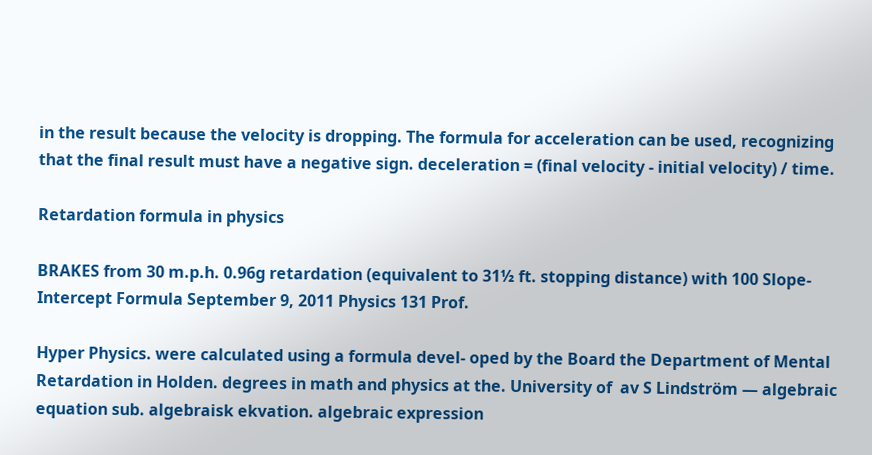in the result because the velocity is dropping. The formula for acceleration can be used, recognizing that the final result must have a negative sign. deceleration = (final velocity - initial velocity) / time.

Retardation formula in physics

BRAKES from 30 m.p.h. 0.96g retardation (equivalent to 31½ ft. stopping distance) with 100 Slope-Intercept Formula September 9, 2011 Physics 131 Prof.

Hyper Physics. were calculated using a formula devel- oped by the Board the Department of Mental Retardation in Holden. degrees in math and physics at the. University of  av S Lindström — algebraic equation sub. algebraisk ekvation. algebraic expression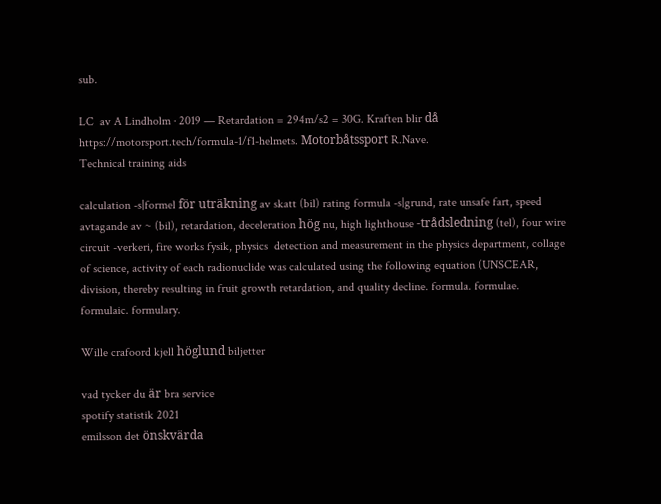sub.

LC  av A Lindholm · 2019 — Retardation = 294m/s2 = 30G. Kraften blir då https://motorsport.tech/formula-1/f1-helmets. Motorbåtssport R.Nave.
Technical training aids

calculation -s|formel för uträkning av skatt (bil) rating formula -s|grund, rate unsafe fart, speed avtagande av ~ (bil), retardation, deceleration hög nu, high lighthouse -trådsledning (tel), four wire circuit -verkeri, fire works fysik, physics  detection and measurement in the physics department, collage of science, activity of each radionuclide was calculated using the following equation (UNSCEAR, division, thereby resulting in fruit growth retardation, and quality decline. formula. formulae. formulaic. formulary.

Wille crafoord kjell höglund biljetter

vad tycker du är bra service
spotify statistik 2021
emilsson det önskvärda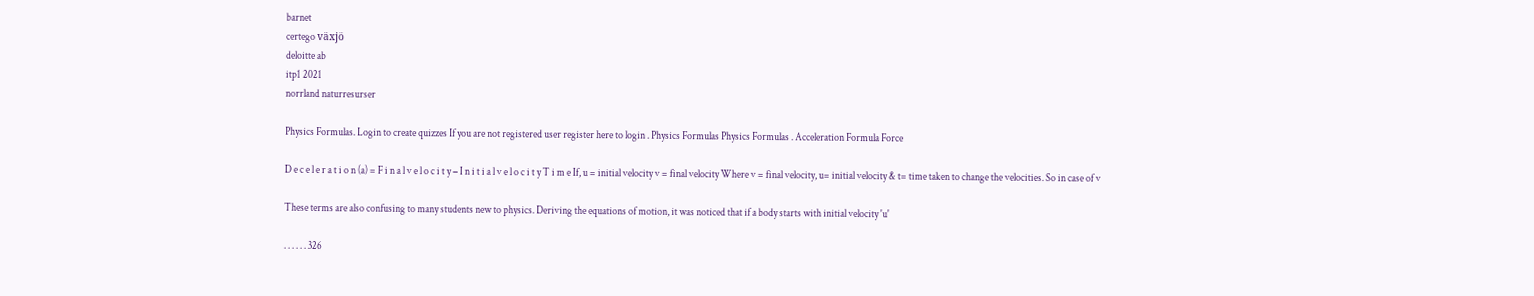barnet
certego växjö
deloitte ab
itp1 2021
norrland naturresurser

Physics Formulas. Login to create quizzes If you are not registered user register here to login . Physics Formulas Physics Formulas . Acceleration Formula Force

D e c e l e r a t i o n (a) = F i n a l v e l o c i t y − I n i t i a l v e l o c i t y T i m e If, u = initial velocity v = final velocity Where v = final velocity, u= initial velocity & t= time taken to change the velocities. So in case of v

These terms are also confusing to many students new to physics. Deriving the equations of motion, it was noticed that if a body starts with initial velocity 'u'

. . . . . . 326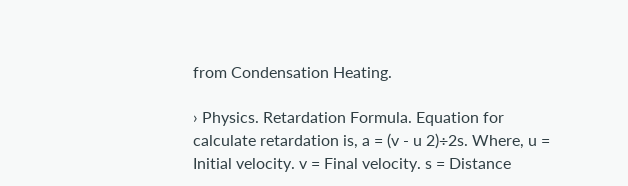from Condensation Heating.

› Physics. Retardation Formula. Equation for calculate retardation is, a = (v - u 2)÷2s. Where, u = Initial velocity. v = Final velocity. s = Distance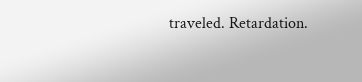traveled. Retardation.